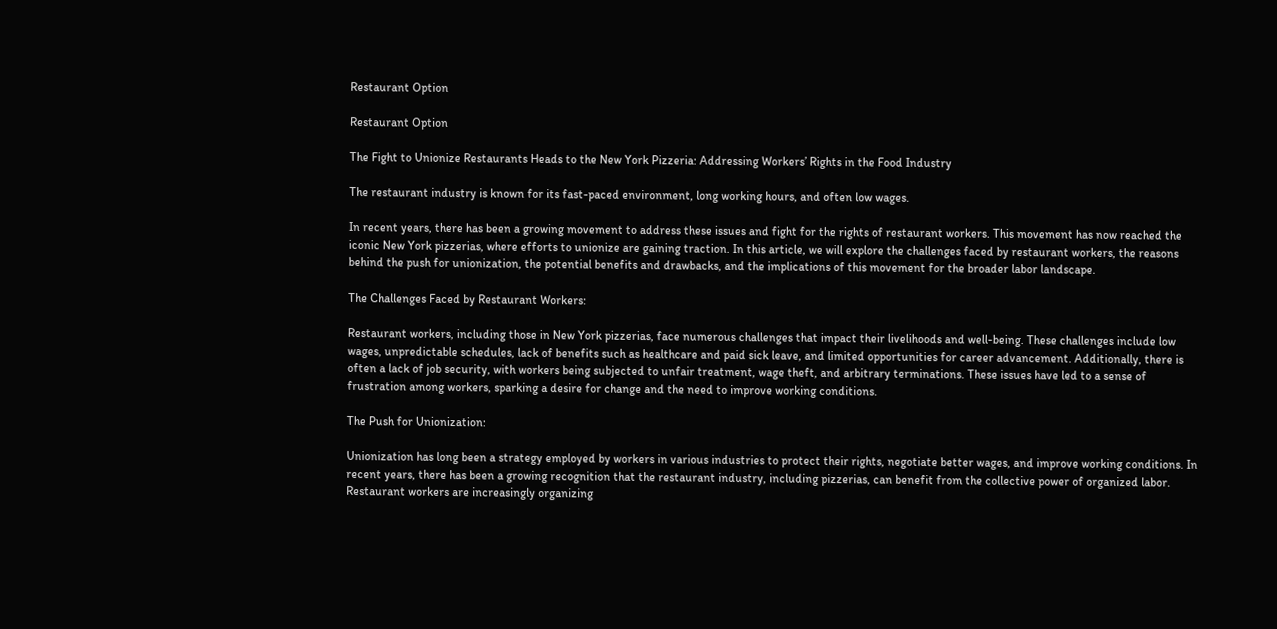Restaurant Option

Restaurant Option

The Fight to Unionize Restaurants Heads to the New York Pizzeria: Addressing Workers’ Rights in the Food Industry

The restaurant industry is known for its fast-paced environment, long working hours, and often low wages.

In recent years, there has been a growing movement to address these issues and fight for the rights of restaurant workers. This movement has now reached the iconic New York pizzerias, where efforts to unionize are gaining traction. In this article, we will explore the challenges faced by restaurant workers, the reasons behind the push for unionization, the potential benefits and drawbacks, and the implications of this movement for the broader labor landscape.

The Challenges Faced by Restaurant Workers:

Restaurant workers, including those in New York pizzerias, face numerous challenges that impact their livelihoods and well-being. These challenges include low wages, unpredictable schedules, lack of benefits such as healthcare and paid sick leave, and limited opportunities for career advancement. Additionally, there is often a lack of job security, with workers being subjected to unfair treatment, wage theft, and arbitrary terminations. These issues have led to a sense of frustration among workers, sparking a desire for change and the need to improve working conditions.

The Push for Unionization:

Unionization has long been a strategy employed by workers in various industries to protect their rights, negotiate better wages, and improve working conditions. In recent years, there has been a growing recognition that the restaurant industry, including pizzerias, can benefit from the collective power of organized labor. Restaurant workers are increasingly organizing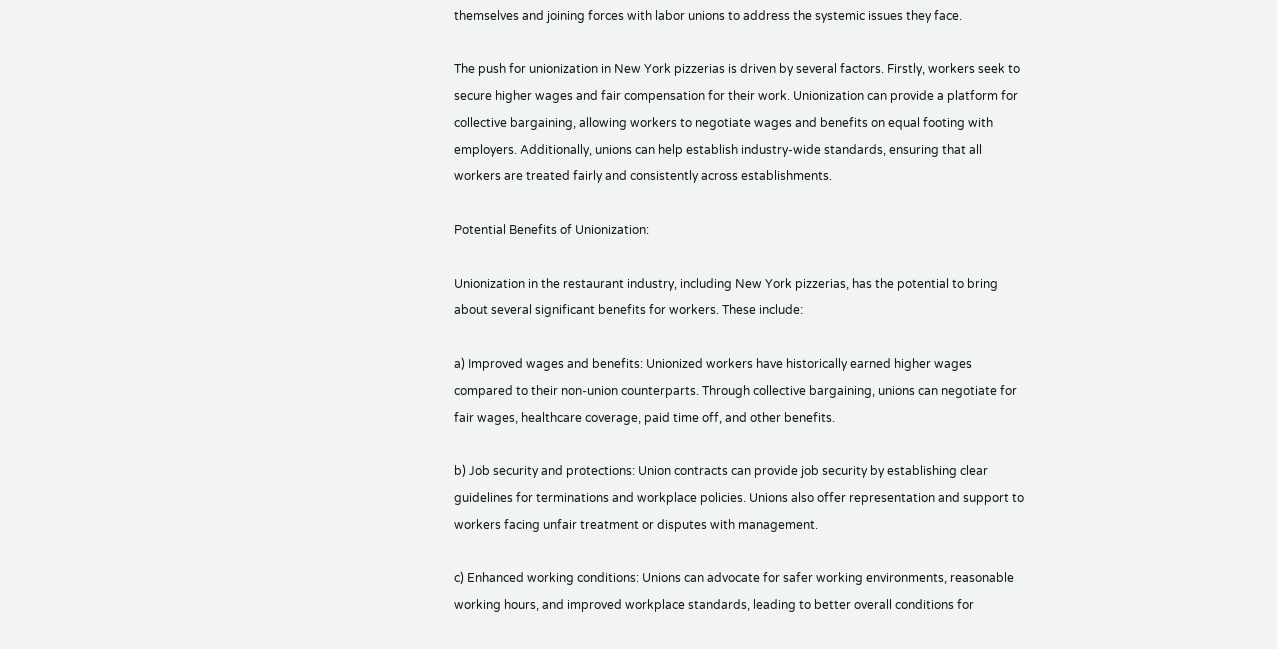themselves and joining forces with labor unions to address the systemic issues they face.

The push for unionization in New York pizzerias is driven by several factors. Firstly, workers seek to secure higher wages and fair compensation for their work. Unionization can provide a platform for collective bargaining, allowing workers to negotiate wages and benefits on equal footing with employers. Additionally, unions can help establish industry-wide standards, ensuring that all workers are treated fairly and consistently across establishments.

Potential Benefits of Unionization:

Unionization in the restaurant industry, including New York pizzerias, has the potential to bring about several significant benefits for workers. These include:

a) Improved wages and benefits: Unionized workers have historically earned higher wages compared to their non-union counterparts. Through collective bargaining, unions can negotiate for fair wages, healthcare coverage, paid time off, and other benefits.

b) Job security and protections: Union contracts can provide job security by establishing clear guidelines for terminations and workplace policies. Unions also offer representation and support to workers facing unfair treatment or disputes with management.

c) Enhanced working conditions: Unions can advocate for safer working environments, reasonable working hours, and improved workplace standards, leading to better overall conditions for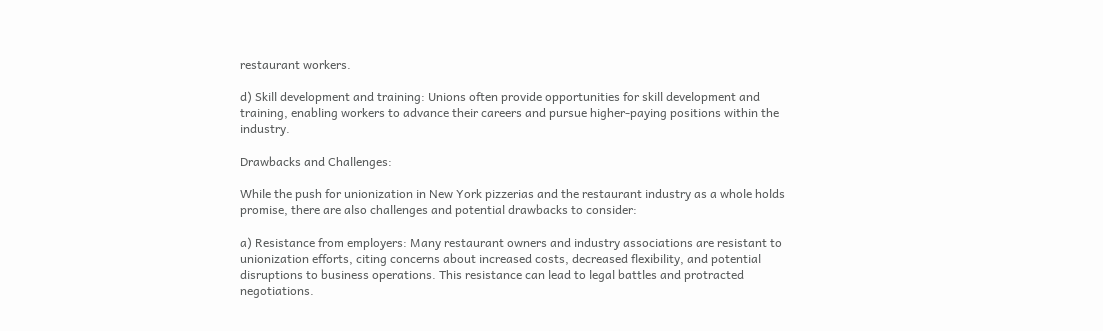restaurant workers.

d) Skill development and training: Unions often provide opportunities for skill development and training, enabling workers to advance their careers and pursue higher-paying positions within the industry.

Drawbacks and Challenges:

While the push for unionization in New York pizzerias and the restaurant industry as a whole holds promise, there are also challenges and potential drawbacks to consider:

a) Resistance from employers: Many restaurant owners and industry associations are resistant to unionization efforts, citing concerns about increased costs, decreased flexibility, and potential disruptions to business operations. This resistance can lead to legal battles and protracted negotiations.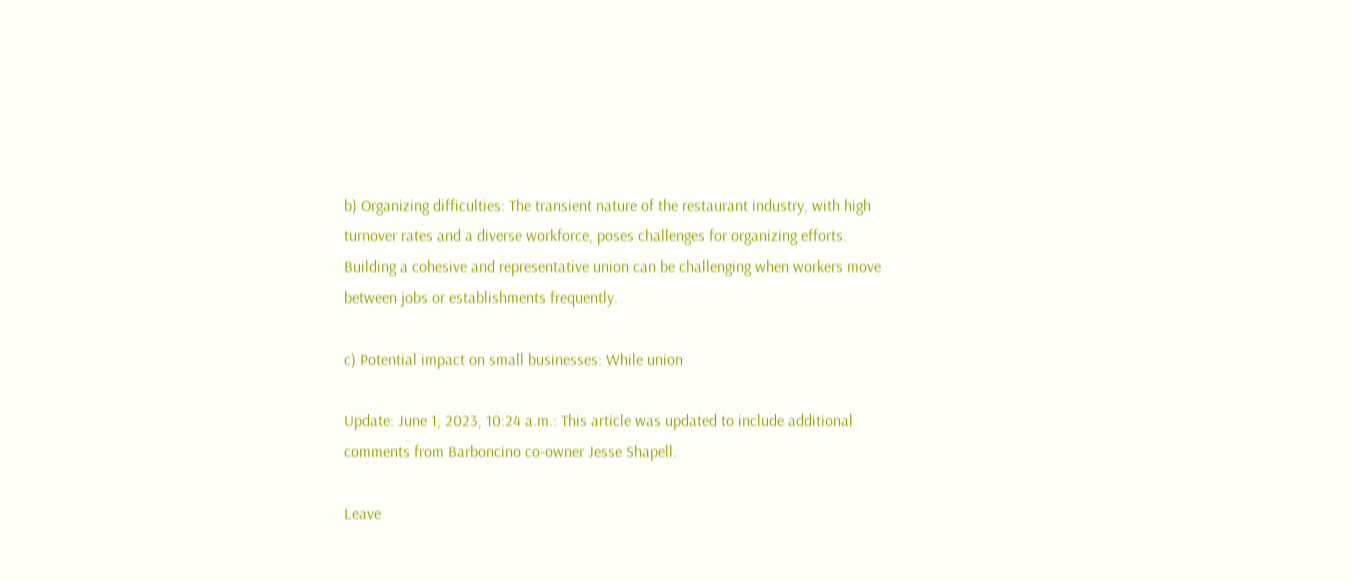b) Organizing difficulties: The transient nature of the restaurant industry, with high turnover rates and a diverse workforce, poses challenges for organizing efforts. Building a cohesive and representative union can be challenging when workers move between jobs or establishments frequently.

c) Potential impact on small businesses: While union

Update: June 1, 2023, 10:24 a.m.: This article was updated to include additional comments from Barboncino co-owner Jesse Shapell.

Leave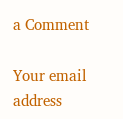a Comment

Your email address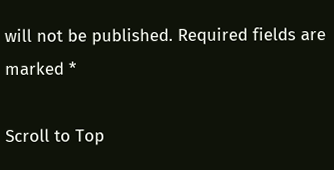will not be published. Required fields are marked *

Scroll to Top